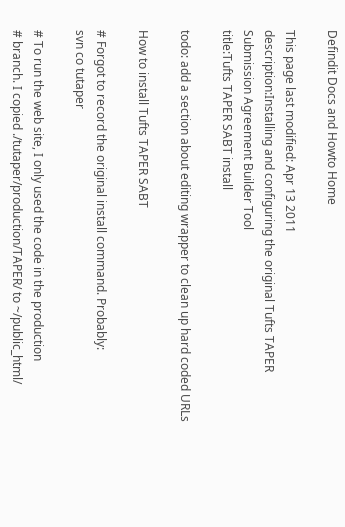Defindit Docs and Howto Home

This page last modified: Apr 13 2011
description:Installing and configuring the original Tufts TAPER Submission Agreement Builder Tool
title:Tufts TAPER SABT install

todo: add a section about editing wrapper to clean up hard coded URLs

How to install Tufts TAPER SABT

# Forgot to record the original install command. Probably:
svn co tutaper

# To run the web site, I only used the code in the production
# branch. I copied ./tutaper/production/TAPER/ to ~/public_html/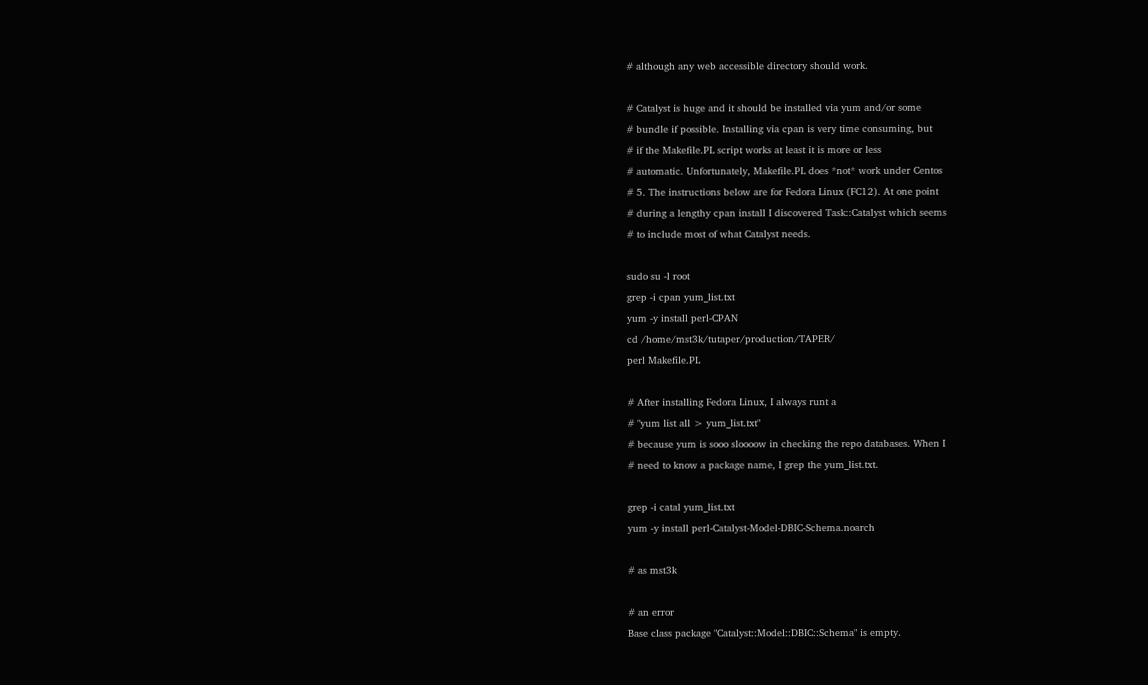# although any web accessible directory should work.

# Catalyst is huge and it should be installed via yum and/or some
# bundle if possible. Installing via cpan is very time consuming, but
# if the Makefile.PL script works at least it is more or less
# automatic. Unfortunately, Makefile.PL does *not* work under Centos
# 5. The instructions below are for Fedora Linux (FC12). At one point
# during a lengthy cpan install I discovered Task::Catalyst which seems
# to include most of what Catalyst needs.

sudo su -l root
grep -i cpan yum_list.txt
yum -y install perl-CPAN
cd /home/mst3k/tutaper/production/TAPER/
perl Makefile.PL

# After installing Fedora Linux, I always runt a
# "yum list all > yum_list.txt"
# because yum is sooo sloooow in checking the repo databases. When I
# need to know a package name, I grep the yum_list.txt.

grep -i catal yum_list.txt
yum -y install perl-Catalyst-Model-DBIC-Schema.noarch

# as mst3k

# an error
Base class package "Catalyst::Model::DBIC::Schema" is empty.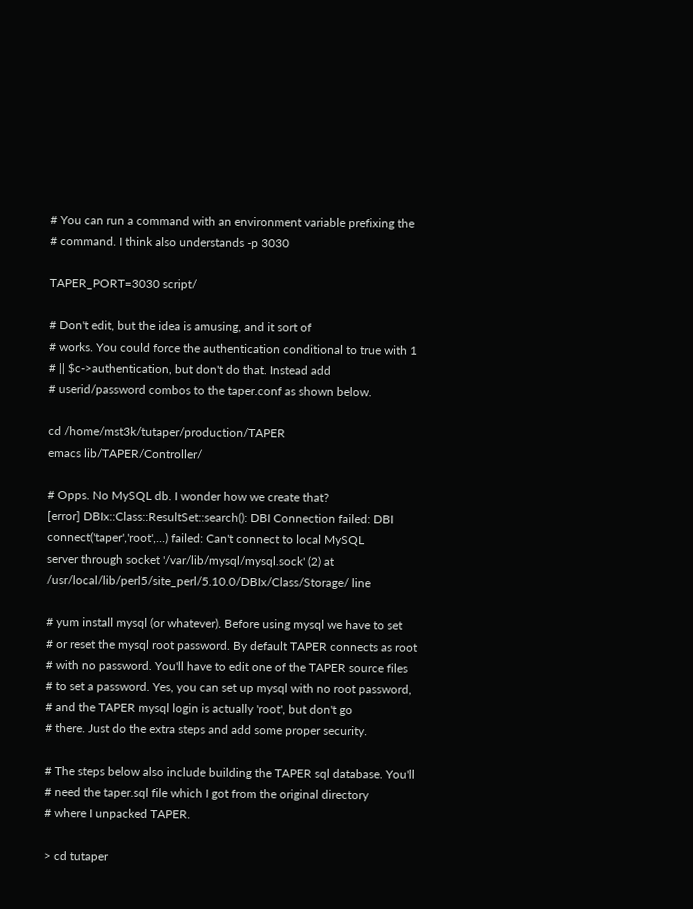# You can run a command with an environment variable prefixing the
# command. I think also understands -p 3030

TAPER_PORT=3030 script/

# Don't edit, but the idea is amusing, and it sort of
# works. You could force the authentication conditional to true with 1
# || $c->authentication, but don't do that. Instead add
# userid/password combos to the taper.conf as shown below.

cd /home/mst3k/tutaper/production/TAPER
emacs lib/TAPER/Controller/

# Opps. No MySQL db. I wonder how we create that?
[error] DBIx::Class::ResultSet::search(): DBI Connection failed: DBI
connect('taper','root',...) failed: Can't connect to local MySQL
server through socket '/var/lib/mysql/mysql.sock' (2) at
/usr/local/lib/perl5/site_perl/5.10.0/DBIx/Class/Storage/ line

# yum install mysql (or whatever). Before using mysql we have to set
# or reset the mysql root password. By default TAPER connects as root
# with no password. You'll have to edit one of the TAPER source files
# to set a password. Yes, you can set up mysql with no root password,
# and the TAPER mysql login is actually 'root', but don't go
# there. Just do the extra steps and add some proper security.

# The steps below also include building the TAPER sql database. You'll
# need the taper.sql file which I got from the original directory
# where I unpacked TAPER.

> cd tutaper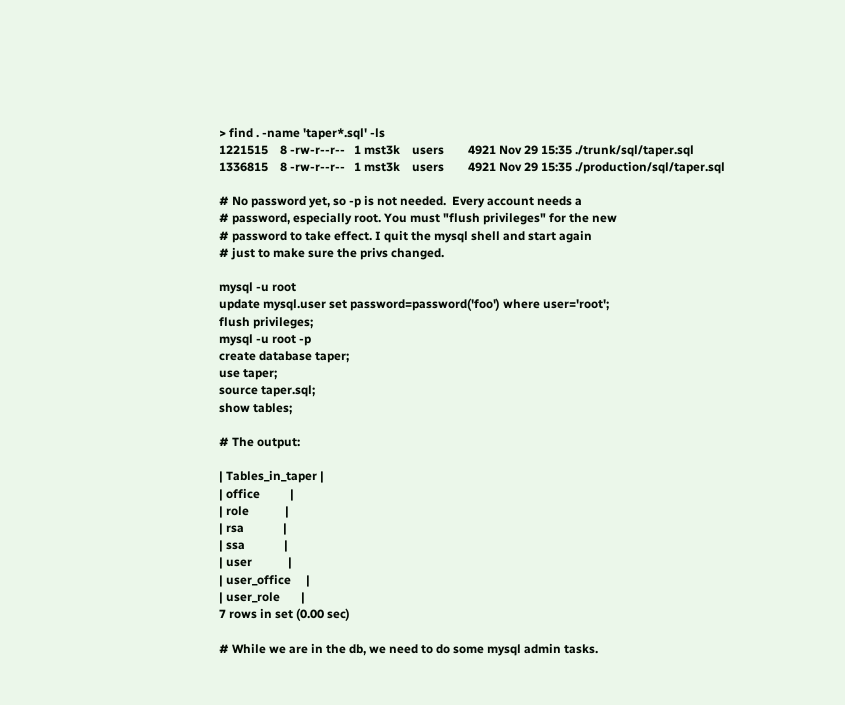> find . -name 'taper*.sql' -ls
1221515    8 -rw-r--r--   1 mst3k    users        4921 Nov 29 15:35 ./trunk/sql/taper.sql
1336815    8 -rw-r--r--   1 mst3k    users        4921 Nov 29 15:35 ./production/sql/taper.sql

# No password yet, so -p is not needed.  Every account needs a
# password, especially root. You must "flush privileges" for the new
# password to take effect. I quit the mysql shell and start again
# just to make sure the privs changed.

mysql -u root
update mysql.user set password=password('foo') where user='root';
flush privileges;
mysql -u root -p
create database taper;
use taper;
source taper.sql;
show tables;

# The output:

| Tables_in_taper |
| office          |
| role            |
| rsa             |
| ssa             |
| user            |
| user_office     |
| user_role       |
7 rows in set (0.00 sec)

# While we are in the db, we need to do some mysql admin tasks.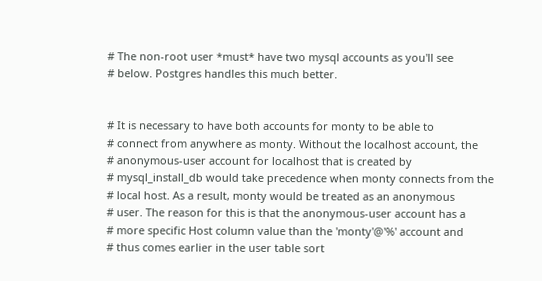# The non-root user *must* have two mysql accounts as you'll see
# below. Postgres handles this much better.


# It is necessary to have both accounts for monty to be able to
# connect from anywhere as monty. Without the localhost account, the
# anonymous-user account for localhost that is created by
# mysql_install_db would take precedence when monty connects from the
# local host. As a result, monty would be treated as an anonymous
# user. The reason for this is that the anonymous-user account has a
# more specific Host column value than the 'monty'@'%' account and
# thus comes earlier in the user table sort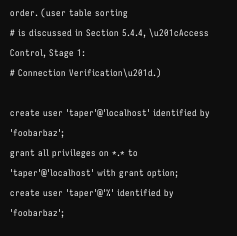order. (user table sorting
# is discussed in Section 5.4.4, \u201cAccess Control, Stage 1:
# Connection Verification\u201d.)

create user 'taper'@'localhost' identified by 'foobarbaz';
grant all privileges on *.* to 'taper'@'localhost' with grant option;
create user 'taper'@'%' identified by 'foobarbaz';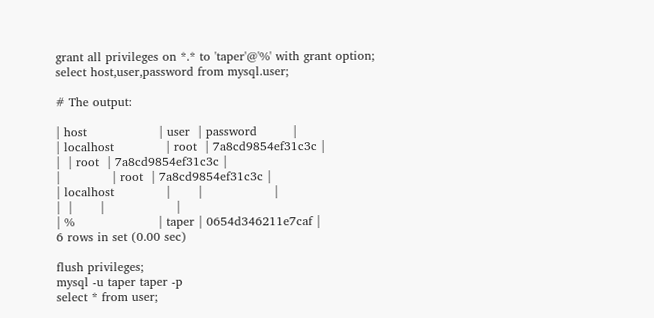grant all privileges on *.* to 'taper'@'%' with grant option;
select host,user,password from mysql.user;

# The output:

| host                  | user  | password         |
| localhost             | root  | 7a8cd9854ef31c3c |
|  | root  | 7a8cd9854ef31c3c |
|             | root  | 7a8cd9854ef31c3c |
| localhost             |       |                  |
|  |       |                  |
| %                     | taper | 0654d346211e7caf |
6 rows in set (0.00 sec)

flush privileges;
mysql -u taper taper -p
select * from user;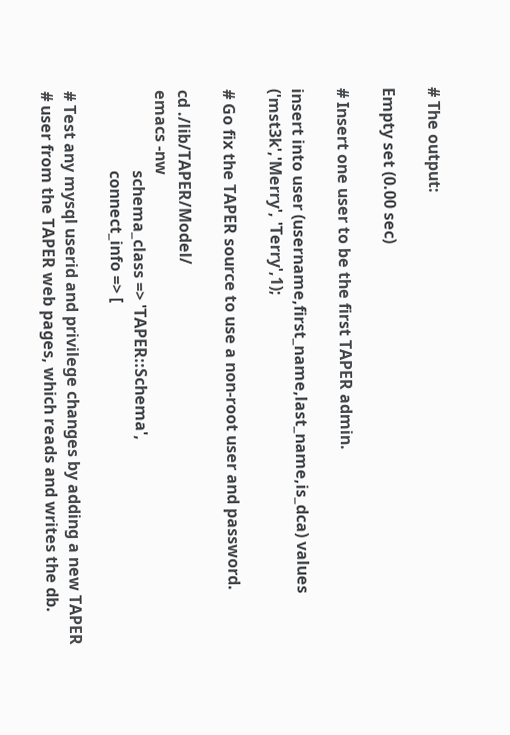# The output:

Empty set (0.00 sec)

# Insert one user to be the first TAPER admin.

insert into user (username,first_name,last_name,is_dca) values ('mst3k','Merry', 'Terry',1);

# Go fix the TAPER source to use a non-root user and password.

cd ./lib/TAPER/Model/
emacs -nw
                    schema_class => 'TAPER::Schema',
                    connect_info => [

# Test any mysql userid and privilege changes by adding a new TAPER
# user from the TAPER web pages, which reads and writes the db.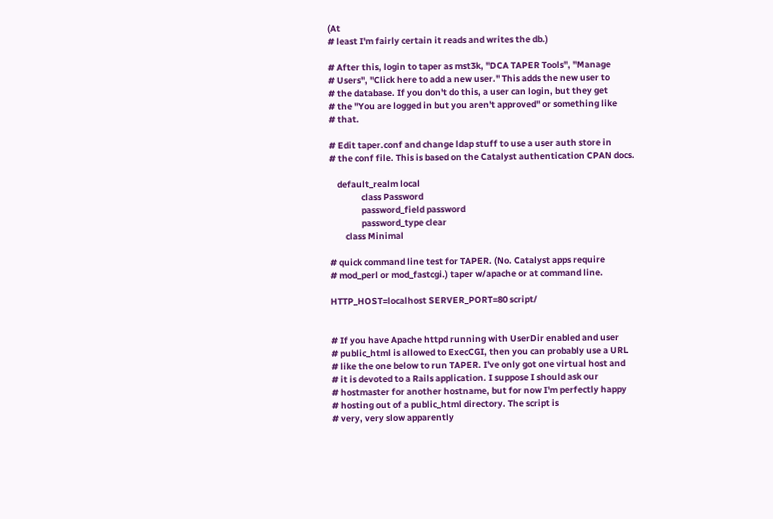(At
# least I'm fairly certain it reads and writes the db.)

# After this, login to taper as mst3k, "DCA TAPER Tools", "Manage
# Users", "Click here to add a new user." This adds the new user to
# the database. If you don't do this, a user can login, but they get
# the "You are logged in but you aren't approved" or something like
# that.

# Edit taper.conf and change ldap stuff to use a user auth store in
# the conf file. This is based on the Catalyst authentication CPAN docs.

    default_realm local
                class Password
                password_field password
                password_type clear
        class Minimal

# quick command line test for TAPER. (No. Catalyst apps require
# mod_perl or mod_fastcgi.) taper w/apache or at command line.

HTTP_HOST=localhost SERVER_PORT=80 script/


# If you have Apache httpd running with UserDir enabled and user
# public_html is allowed to ExecCGI, then you can probably use a URL
# like the one below to run TAPER. I've only got one virtual host and
# it is devoted to a Rails application. I suppose I should ask our
# hostmaster for another hostname, but for now I'm perfectly happy
# hosting out of a public_html directory. The script is
# very, very slow apparently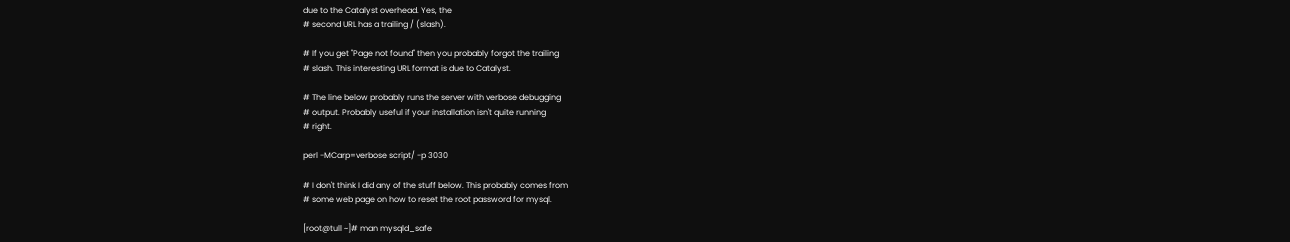due to the Catalyst overhead. Yes, the
# second URL has a trailing / (slash).

# If you get "Page not found" then you probably forgot the trailing
# slash. This interesting URL format is due to Catalyst.

# The line below probably runs the server with verbose debugging
# output. Probably useful if your installation isn't quite running
# right.

perl -MCarp=verbose script/ -p 3030

# I don't think I did any of the stuff below. This probably comes from
# some web page on how to reset the root password for mysql.

[root@tull ~]# man mysqld_safe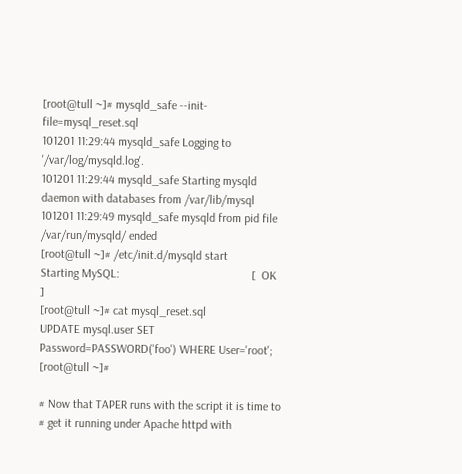[root@tull ~]# mysqld_safe --init-file=mysql_reset.sql
101201 11:29:44 mysqld_safe Logging to '/var/log/mysqld.log'.
101201 11:29:44 mysqld_safe Starting mysqld daemon with databases from /var/lib/mysql
101201 11:29:49 mysqld_safe mysqld from pid file /var/run/mysqld/ ended
[root@tull ~]# /etc/init.d/mysqld start
Starting MySQL:                                            [  OK  ]
[root@tull ~]# cat mysql_reset.sql
UPDATE mysql.user SET Password=PASSWORD('foo') WHERE User='root';
[root@tull ~]#

# Now that TAPER runs with the script it is time to
# get it running under Apache httpd with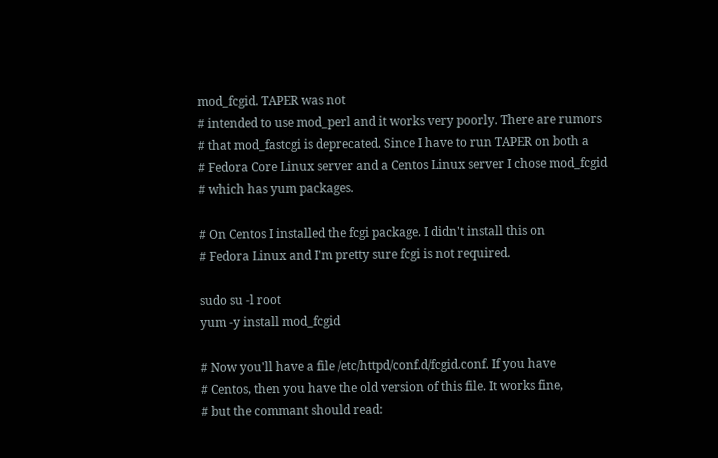mod_fcgid. TAPER was not
# intended to use mod_perl and it works very poorly. There are rumors
# that mod_fastcgi is deprecated. Since I have to run TAPER on both a
# Fedora Core Linux server and a Centos Linux server I chose mod_fcgid
# which has yum packages.

# On Centos I installed the fcgi package. I didn't install this on
# Fedora Linux and I'm pretty sure fcgi is not required.

sudo su -l root
yum -y install mod_fcgid

# Now you'll have a file /etc/httpd/conf.d/fcgid.conf. If you have
# Centos, then you have the old version of this file. It works fine,
# but the commant should read: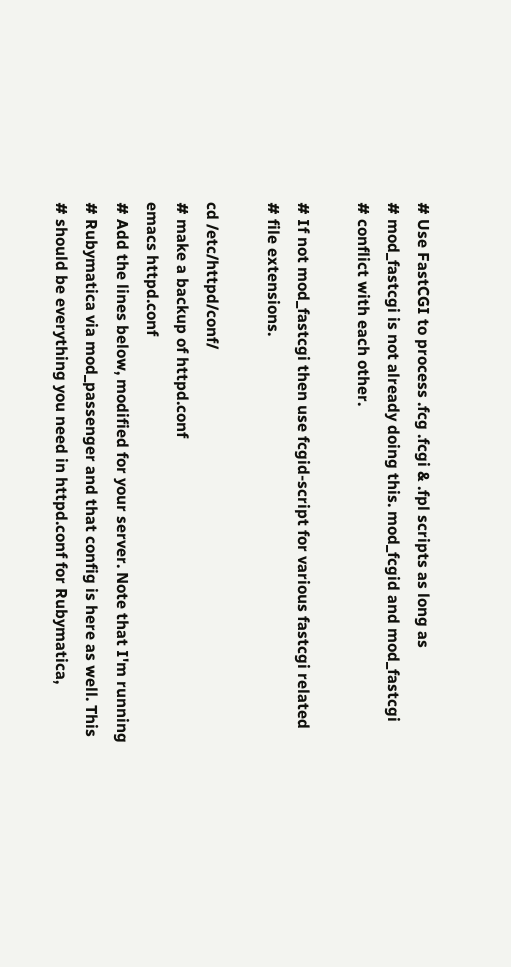# Use FastCGI to process .fcg .fcgi & .fpl scripts as long as
# mod_fastcgi is not already doing this. mod_fcgid and mod_fastcgi
# conflict with each other.

# If not mod_fastcgi then use fcgid-script for various fastcgi related
# file extensions.

cd /etc/httpd/conf/
# make a backup of httpd.conf
emacs httpd.conf
# Add the lines below, modified for your server. Note that I'm running
# Rubymatica via mod_passenger and that config is here as well. This
# should be everything you need in httpd.conf for Rubymatica,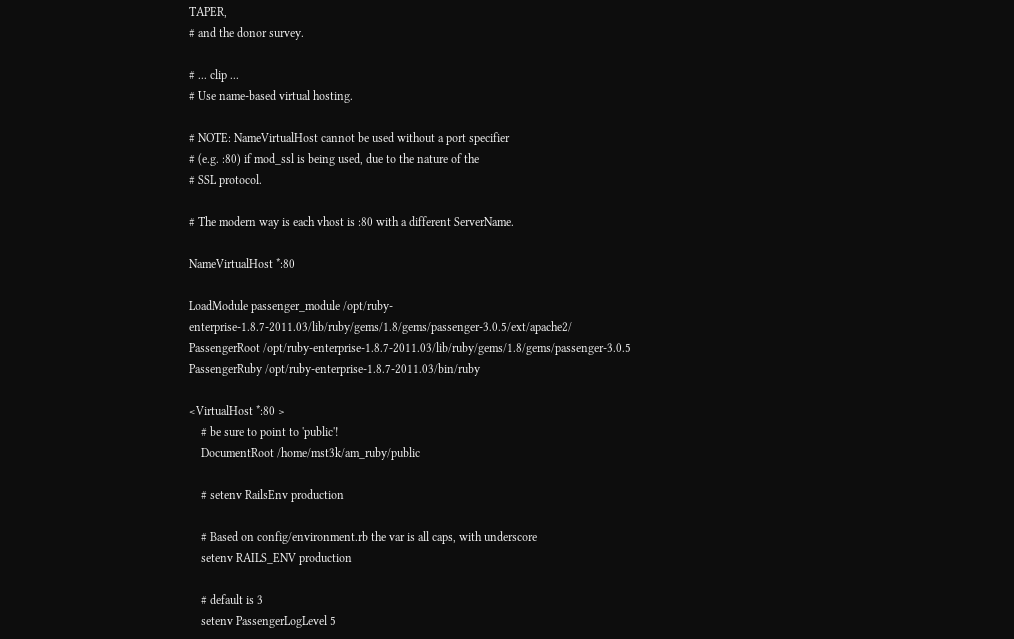TAPER,
# and the donor survey.

# ... clip ...
# Use name-based virtual hosting.

# NOTE: NameVirtualHost cannot be used without a port specifier
# (e.g. :80) if mod_ssl is being used, due to the nature of the
# SSL protocol.

# The modern way is each vhost is :80 with a different ServerName.

NameVirtualHost *:80

LoadModule passenger_module /opt/ruby-enterprise-1.8.7-2011.03/lib/ruby/gems/1.8/gems/passenger-3.0.5/ext/apache2/
PassengerRoot /opt/ruby-enterprise-1.8.7-2011.03/lib/ruby/gems/1.8/gems/passenger-3.0.5
PassengerRuby /opt/ruby-enterprise-1.8.7-2011.03/bin/ruby

<VirtualHost *:80 >
    # be sure to point to 'public'!
    DocumentRoot /home/mst3k/am_ruby/public

    # setenv RailsEnv production

    # Based on config/environment.rb the var is all caps, with underscore
    setenv RAILS_ENV production

    # default is 3
    setenv PassengerLogLevel 5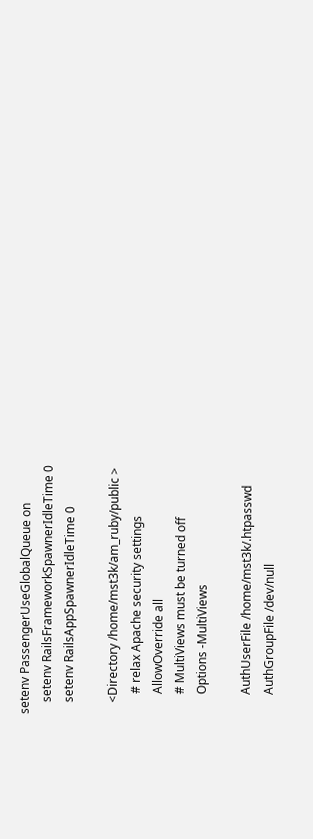setenv PassengerUseGlobalQueue on
    setenv RailsFrameworkSpawnerIdleTime 0
    setenv RailsAppSpawnerIdleTime 0

    <Directory /home/mst3k/am_ruby/public >
       # relax Apache security settings
       AllowOverride all
       # MultiViews must be turned off
       Options -MultiViews

       AuthUserFile /home/mst3k/.htpasswd
       AuthGroupFile /dev/null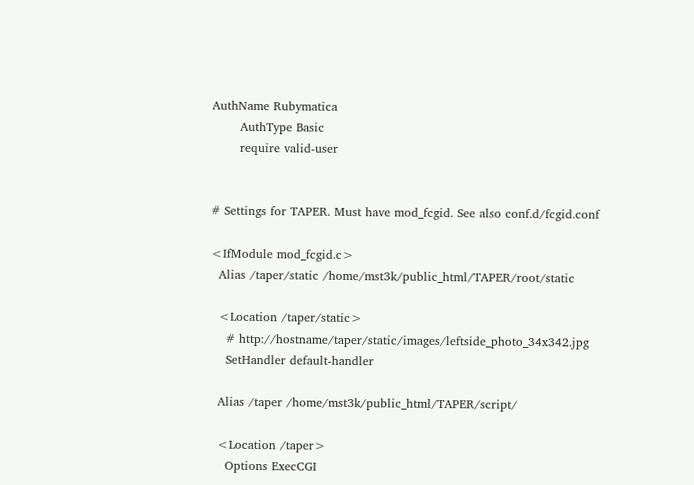AuthName Rubymatica
       AuthType Basic
       require valid-user


# Settings for TAPER. Must have mod_fcgid. See also conf.d/fcgid.conf

<IfModule mod_fcgid.c>
  Alias /taper/static /home/mst3k/public_html/TAPER/root/static

  <Location /taper/static>
    # http://hostname/taper/static/images/leftside_photo_34x342.jpg
    SetHandler default-handler

  Alias /taper /home/mst3k/public_html/TAPER/script/

  <Location /taper>
    Options ExecCGI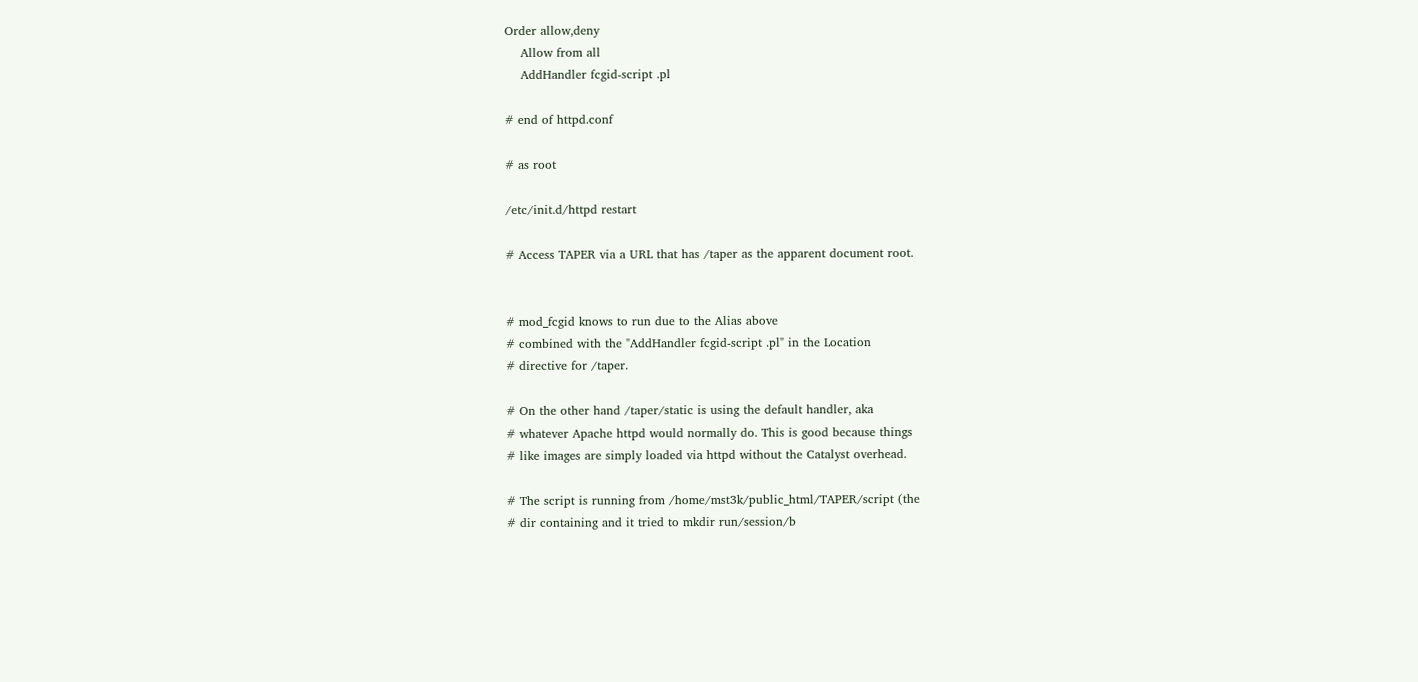Order allow,deny
    Allow from all
    AddHandler fcgid-script .pl

# end of httpd.conf

# as root

/etc/init.d/httpd restart

# Access TAPER via a URL that has /taper as the apparent document root.


# mod_fcgid knows to run due to the Alias above
# combined with the "AddHandler fcgid-script .pl" in the Location
# directive for /taper.

# On the other hand /taper/static is using the default handler, aka
# whatever Apache httpd would normally do. This is good because things
# like images are simply loaded via httpd without the Catalyst overhead.

# The script is running from /home/mst3k/public_html/TAPER/script (the
# dir containing and it tried to mkdir run/session/b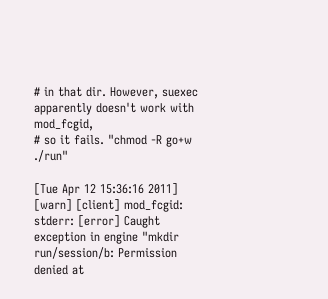# in that dir. However, suexec apparently doesn't work with mod_fcgid,
# so it fails. "chmod -R go+w ./run"

[Tue Apr 12 15:36:16 2011] [warn] [client] mod_fcgid: stderr: [error] Caught exception in engine "mkdir run/session/b: Permission denied at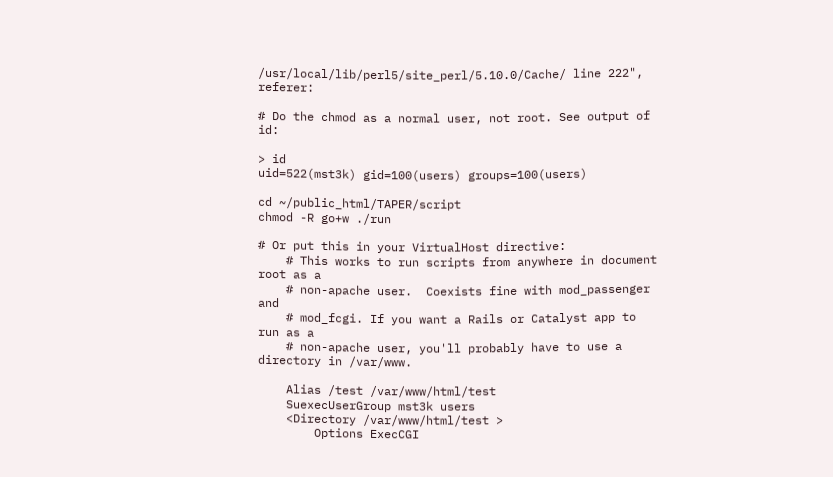/usr/local/lib/perl5/site_perl/5.10.0/Cache/ line 222", referer:

# Do the chmod as a normal user, not root. See output of id:

> id
uid=522(mst3k) gid=100(users) groups=100(users)

cd ~/public_html/TAPER/script
chmod -R go+w ./run

# Or put this in your VirtualHost directive:
    # This works to run scripts from anywhere in document root as a
    # non-apache user.  Coexists fine with mod_passenger and
    # mod_fcgi. If you want a Rails or Catalyst app to run as a
    # non-apache user, you'll probably have to use a directory in /var/www.

    Alias /test /var/www/html/test
    SuexecUserGroup mst3k users
    <Directory /var/www/html/test >
        Options ExecCGI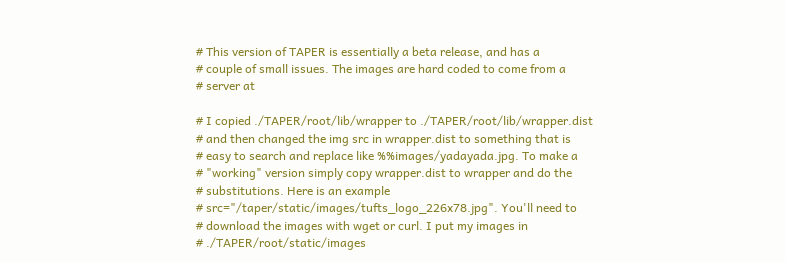# This version of TAPER is essentially a beta release, and has a
# couple of small issues. The images are hard coded to come from a
# server at

# I copied ./TAPER/root/lib/wrapper to ./TAPER/root/lib/wrapper.dist
# and then changed the img src in wrapper.dist to something that is
# easy to search and replace like %%images/yadayada.jpg. To make a
# "working" version simply copy wrapper.dist to wrapper and do the
# substitutions. Here is an example
# src="/taper/static/images/tufts_logo_226x78.jpg". You'll need to
# download the images with wget or curl. I put my images in
# ./TAPER/root/static/images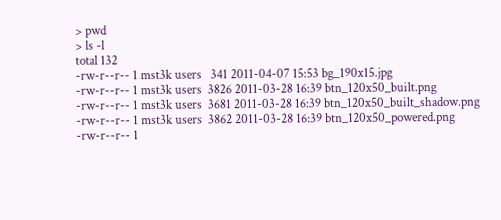> pwd
> ls -l
total 132
-rw-r--r-- 1 mst3k users   341 2011-04-07 15:53 bg_190x15.jpg
-rw-r--r-- 1 mst3k users  3826 2011-03-28 16:39 btn_120x50_built.png
-rw-r--r-- 1 mst3k users  3681 2011-03-28 16:39 btn_120x50_built_shadow.png
-rw-r--r-- 1 mst3k users  3862 2011-03-28 16:39 btn_120x50_powered.png
-rw-r--r-- 1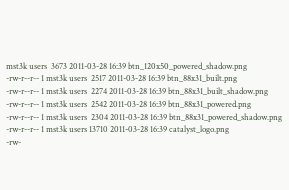mst3k users  3673 2011-03-28 16:39 btn_120x50_powered_shadow.png
-rw-r--r-- 1 mst3k users  2517 2011-03-28 16:39 btn_88x31_built.png
-rw-r--r-- 1 mst3k users  2274 2011-03-28 16:39 btn_88x31_built_shadow.png
-rw-r--r-- 1 mst3k users  2542 2011-03-28 16:39 btn_88x31_powered.png
-rw-r--r-- 1 mst3k users  2304 2011-03-28 16:39 btn_88x31_powered_shadow.png
-rw-r--r-- 1 mst3k users 13710 2011-03-28 16:39 catalyst_logo.png
-rw-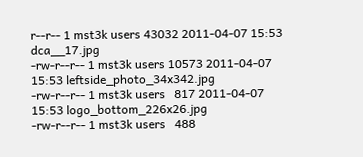r--r-- 1 mst3k users 43032 2011-04-07 15:53 dca__17.jpg
-rw-r--r-- 1 mst3k users 10573 2011-04-07 15:53 leftside_photo_34x342.jpg
-rw-r--r-- 1 mst3k users   817 2011-04-07 15:53 logo_bottom_226x26.jpg
-rw-r--r-- 1 mst3k users   488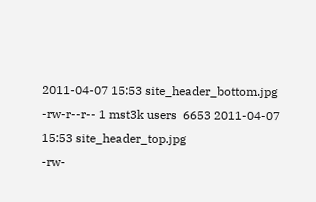2011-04-07 15:53 site_header_bottom.jpg
-rw-r--r-- 1 mst3k users  6653 2011-04-07 15:53 site_header_top.jpg
-rw-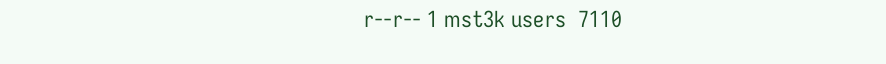r--r-- 1 mst3k users  7110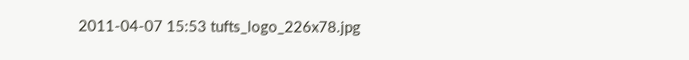2011-04-07 15:53 tufts_logo_226x78.jpg